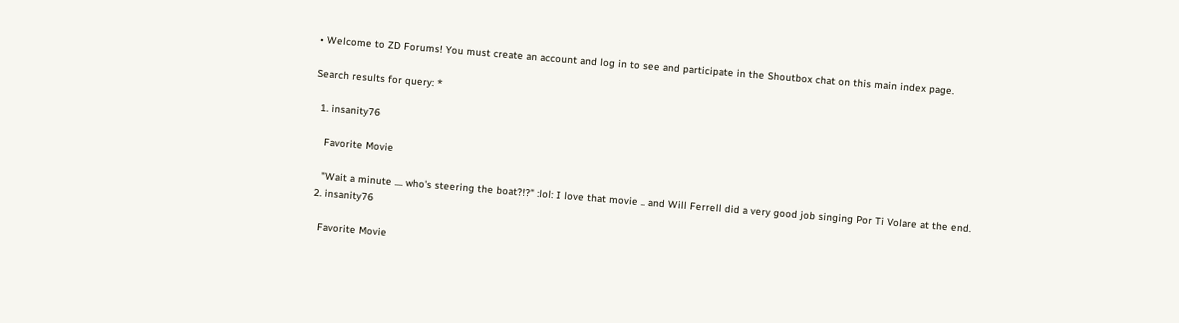• Welcome to ZD Forums! You must create an account and log in to see and participate in the Shoutbox chat on this main index page.

Search results for query: *

  1. insanity76

    Favorite Movie

    "Wait a minute .... who's steering the boat?!?" :lol: I love that movie .. and Will Ferrell did a very good job singing Por Ti Volare at the end.
  2. insanity76

    Favorite Movie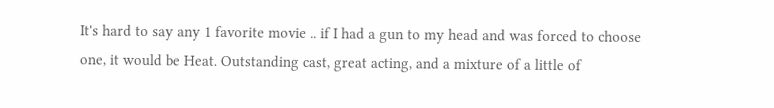It's hard to say any 1 favorite movie .. if I had a gun to my head and was forced to choose one, it would be Heat. Outstanding cast, great acting, and a mixture of a little of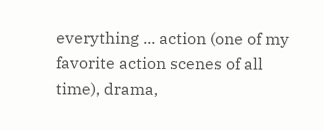everything ... action (one of my favorite action scenes of all time), drama,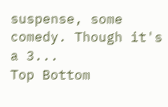suspense, some comedy. Though it's a 3...
Top Bottom